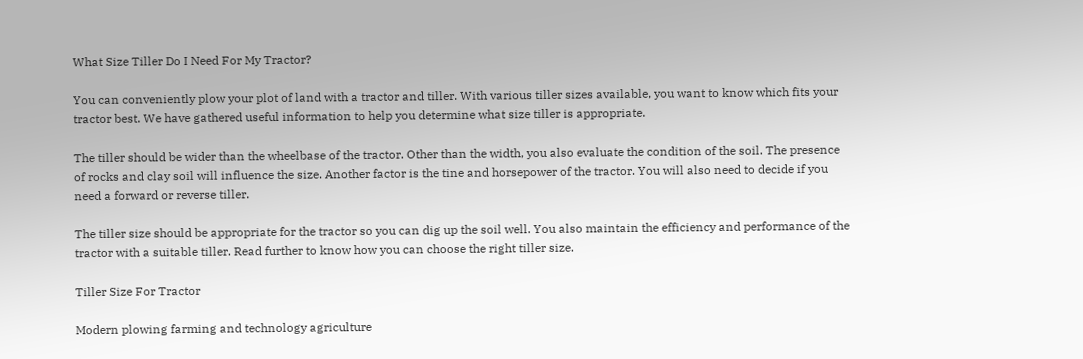What Size Tiller Do I Need For My Tractor?

You can conveniently plow your plot of land with a tractor and tiller. With various tiller sizes available, you want to know which fits your tractor best. We have gathered useful information to help you determine what size tiller is appropriate.

The tiller should be wider than the wheelbase of the tractor. Other than the width, you also evaluate the condition of the soil. The presence of rocks and clay soil will influence the size. Another factor is the tine and horsepower of the tractor. You will also need to decide if you need a forward or reverse tiller.

The tiller size should be appropriate for the tractor so you can dig up the soil well. You also maintain the efficiency and performance of the tractor with a suitable tiller. Read further to know how you can choose the right tiller size.

Tiller Size For Tractor

Modern plowing farming and technology agriculture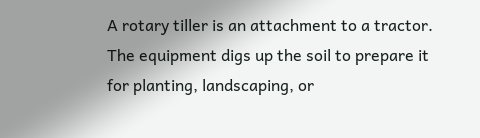A rotary tiller is an attachment to a tractor. The equipment digs up the soil to prepare it for planting, landscaping, or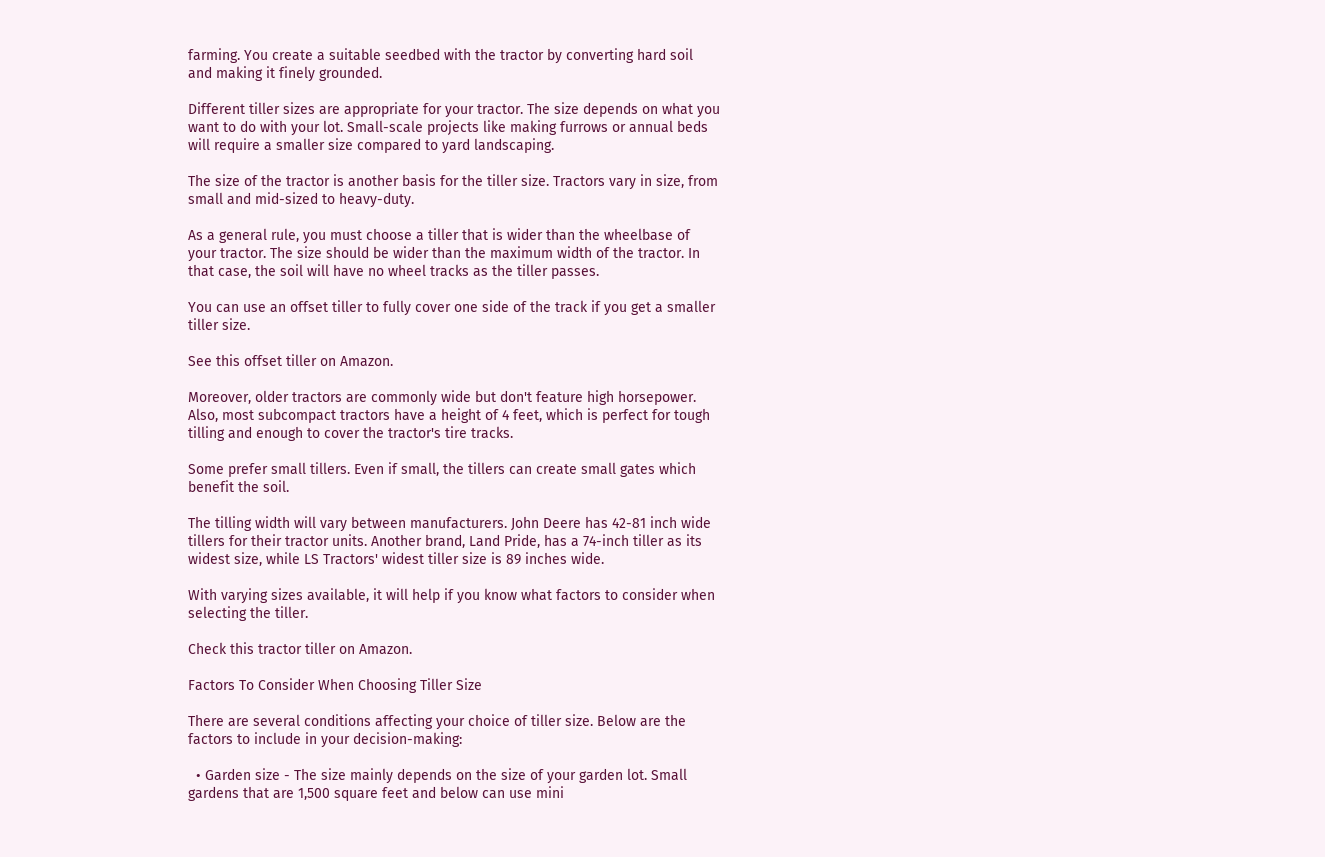farming. You create a suitable seedbed with the tractor by converting hard soil and making it finely grounded.

Different tiller sizes are appropriate for your tractor. The size depends on what you want to do with your lot. Small-scale projects like making furrows or annual beds will require a smaller size compared to yard landscaping.

The size of the tractor is another basis for the tiller size. Tractors vary in size, from small and mid-sized to heavy-duty.

As a general rule, you must choose a tiller that is wider than the wheelbase of your tractor. The size should be wider than the maximum width of the tractor. In that case, the soil will have no wheel tracks as the tiller passes.

You can use an offset tiller to fully cover one side of the track if you get a smaller tiller size.

See this offset tiller on Amazon.

Moreover, older tractors are commonly wide but don't feature high horsepower. Also, most subcompact tractors have a height of 4 feet, which is perfect for tough tilling and enough to cover the tractor's tire tracks.

Some prefer small tillers. Even if small, the tillers can create small gates which benefit the soil.

The tilling width will vary between manufacturers. John Deere has 42-81 inch wide tillers for their tractor units. Another brand, Land Pride, has a 74-inch tiller as its widest size, while LS Tractors' widest tiller size is 89 inches wide.

With varying sizes available, it will help if you know what factors to consider when selecting the tiller.

Check this tractor tiller on Amazon.

Factors To Consider When Choosing Tiller Size

There are several conditions affecting your choice of tiller size. Below are the factors to include in your decision-making:

  • Garden size - The size mainly depends on the size of your garden lot. Small gardens that are 1,500 square feet and below can use mini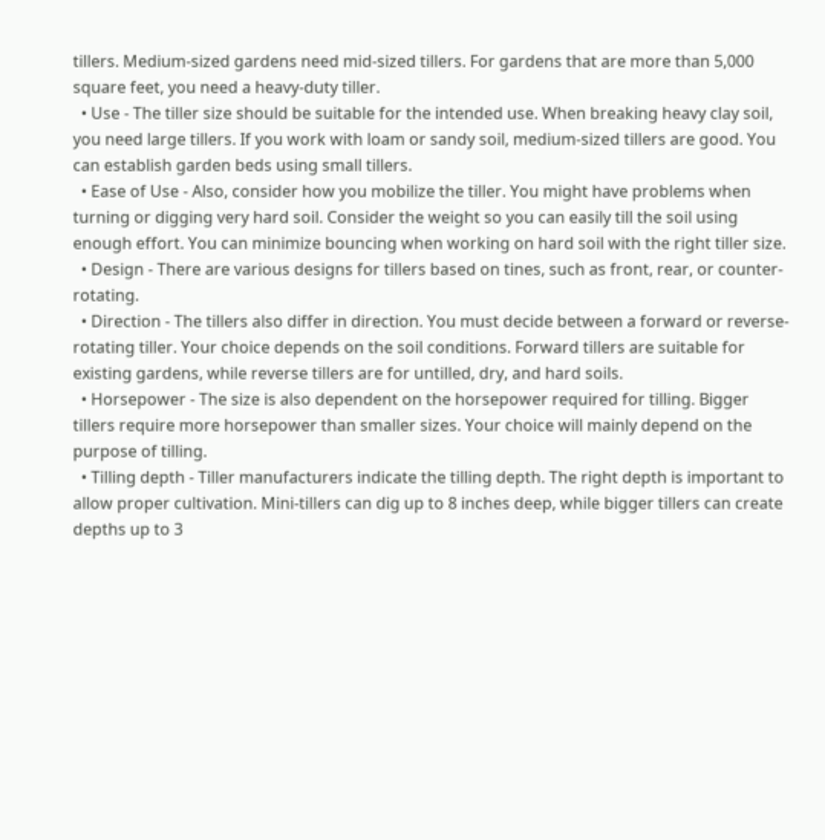tillers. Medium-sized gardens need mid-sized tillers. For gardens that are more than 5,000 square feet, you need a heavy-duty tiller.
  • Use - The tiller size should be suitable for the intended use. When breaking heavy clay soil, you need large tillers. If you work with loam or sandy soil, medium-sized tillers are good. You can establish garden beds using small tillers.
  • Ease of Use - Also, consider how you mobilize the tiller. You might have problems when turning or digging very hard soil. Consider the weight so you can easily till the soil using enough effort. You can minimize bouncing when working on hard soil with the right tiller size.
  • Design - There are various designs for tillers based on tines, such as front, rear, or counter-rotating.
  • Direction - The tillers also differ in direction. You must decide between a forward or reverse-rotating tiller. Your choice depends on the soil conditions. Forward tillers are suitable for existing gardens, while reverse tillers are for untilled, dry, and hard soils.
  • Horsepower - The size is also dependent on the horsepower required for tilling. Bigger tillers require more horsepower than smaller sizes. Your choice will mainly depend on the purpose of tilling.
  • Tilling depth - Tiller manufacturers indicate the tilling depth. The right depth is important to allow proper cultivation. Mini-tillers can dig up to 8 inches deep, while bigger tillers can create depths up to 3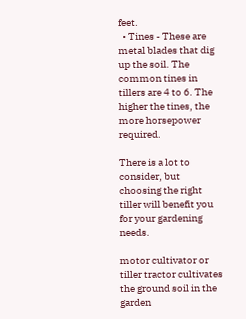feet.
  • Tines - These are metal blades that dig up the soil. The common tines in tillers are 4 to 6. The higher the tines, the more horsepower required.

There is a lot to consider, but choosing the right tiller will benefit you for your gardening needs.

motor cultivator or tiller tractor cultivates the ground soil in the garden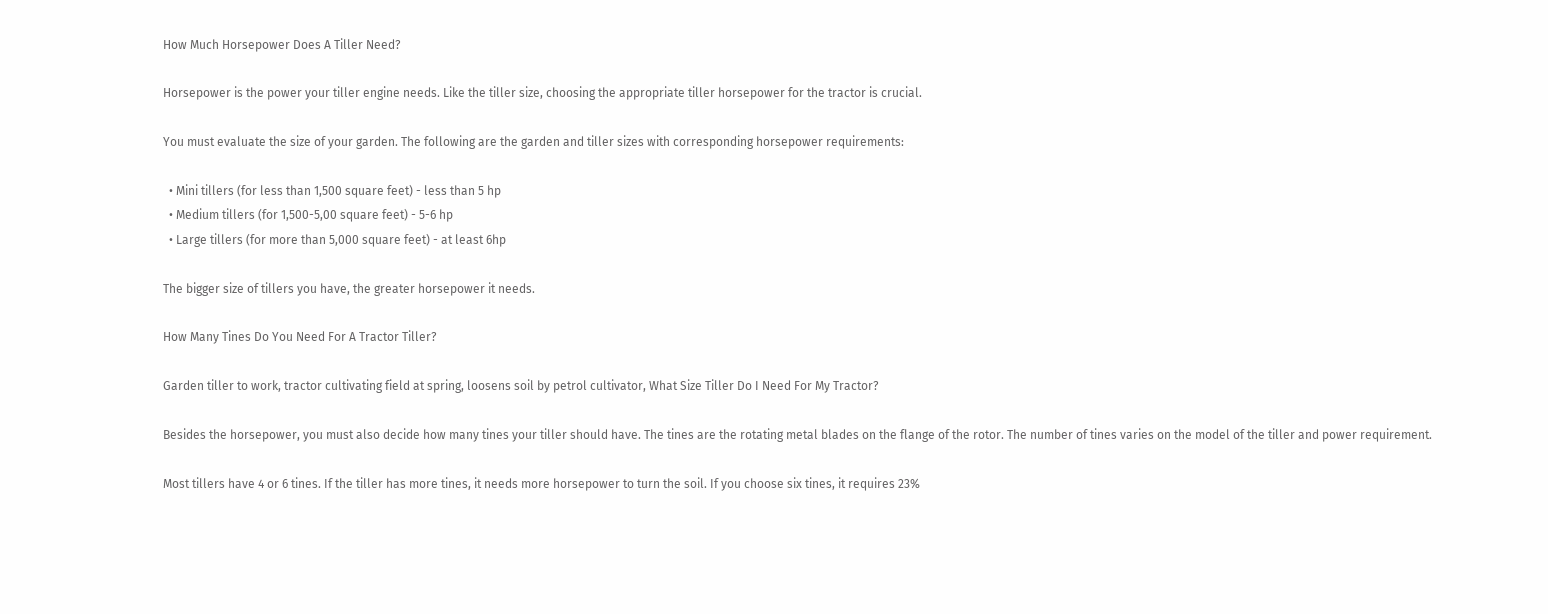How Much Horsepower Does A Tiller Need?

Horsepower is the power your tiller engine needs. Like the tiller size, choosing the appropriate tiller horsepower for the tractor is crucial.

You must evaluate the size of your garden. The following are the garden and tiller sizes with corresponding horsepower requirements:

  • Mini tillers (for less than 1,500 square feet) - less than 5 hp
  • Medium tillers (for 1,500-5,00 square feet) - 5-6 hp
  • Large tillers (for more than 5,000 square feet) - at least 6hp

The bigger size of tillers you have, the greater horsepower it needs.

How Many Tines Do You Need For A Tractor Tiller?

Garden tiller to work, tractor cultivating field at spring, loosens soil by petrol cultivator, What Size Tiller Do I Need For My Tractor?

Besides the horsepower, you must also decide how many tines your tiller should have. The tines are the rotating metal blades on the flange of the rotor. The number of tines varies on the model of the tiller and power requirement.

Most tillers have 4 or 6 tines. If the tiller has more tines, it needs more horsepower to turn the soil. If you choose six tines, it requires 23%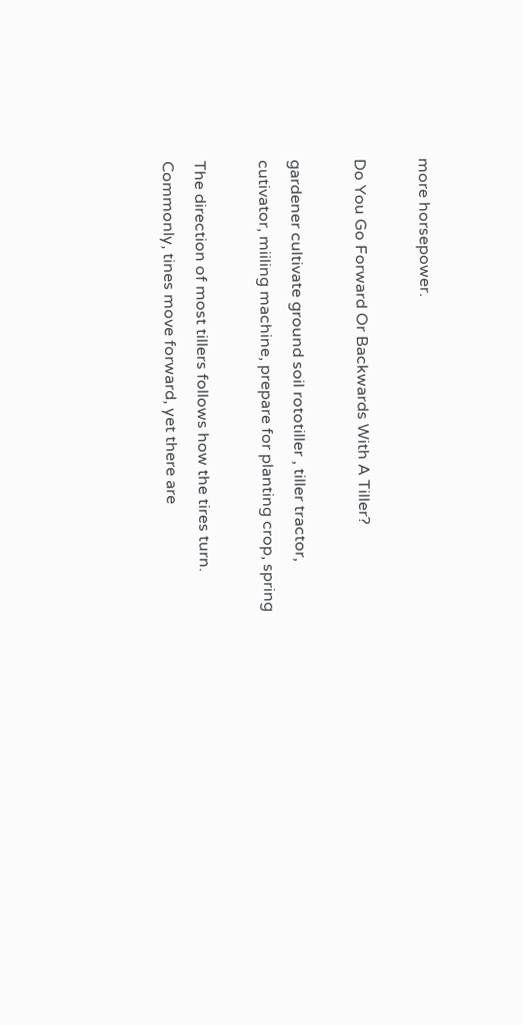more horsepower.

Do You Go Forward Or Backwards With A Tiller?

gardener cultivate ground soil rototiller , tiller tractor, cutivator, miiling machine, prepare for planting crop, spring

The direction of most tillers follows how the tires turn. Commonly, tines move forward, yet there are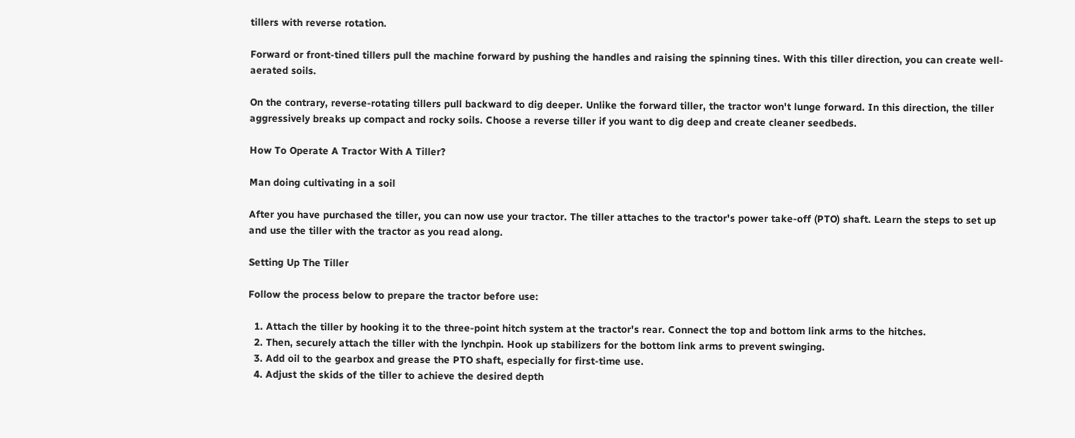tillers with reverse rotation.

Forward or front-tined tillers pull the machine forward by pushing the handles and raising the spinning tines. With this tiller direction, you can create well-aerated soils.

On the contrary, reverse-rotating tillers pull backward to dig deeper. Unlike the forward tiller, the tractor won't lunge forward. In this direction, the tiller aggressively breaks up compact and rocky soils. Choose a reverse tiller if you want to dig deep and create cleaner seedbeds.

How To Operate A Tractor With A Tiller?

Man doing cultivating in a soil

After you have purchased the tiller, you can now use your tractor. The tiller attaches to the tractor's power take-off (PTO) shaft. Learn the steps to set up and use the tiller with the tractor as you read along.

Setting Up The Tiller

Follow the process below to prepare the tractor before use:

  1. Attach the tiller by hooking it to the three-point hitch system at the tractor's rear. Connect the top and bottom link arms to the hitches.
  2. Then, securely attach the tiller with the lynchpin. Hook up stabilizers for the bottom link arms to prevent swinging.
  3. Add oil to the gearbox and grease the PTO shaft, especially for first-time use.
  4. Adjust the skids of the tiller to achieve the desired depth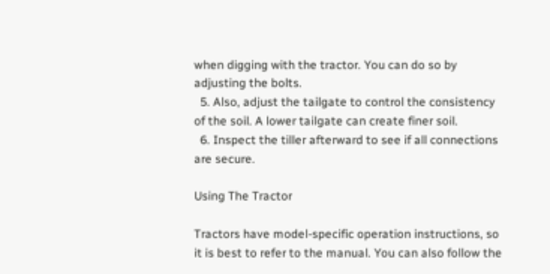when digging with the tractor. You can do so by adjusting the bolts.
  5. Also, adjust the tailgate to control the consistency of the soil. A lower tailgate can create finer soil.
  6. Inspect the tiller afterward to see if all connections are secure.

Using The Tractor

Tractors have model-specific operation instructions, so it is best to refer to the manual. You can also follow the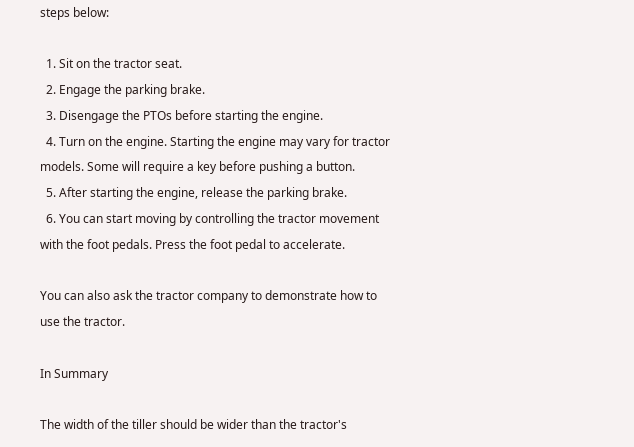steps below:

  1. Sit on the tractor seat.
  2. Engage the parking brake.
  3. Disengage the PTOs before starting the engine.
  4. Turn on the engine. Starting the engine may vary for tractor models. Some will require a key before pushing a button.
  5. After starting the engine, release the parking brake.
  6. You can start moving by controlling the tractor movement with the foot pedals. Press the foot pedal to accelerate.

You can also ask the tractor company to demonstrate how to use the tractor.

In Summary

The width of the tiller should be wider than the tractor's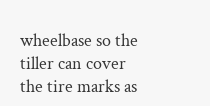wheelbase so the tiller can cover the tire marks as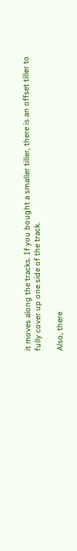it moves along the tracks. If you bought a smaller tiller, there is an offset tiller to fully cover up one side of the track.

Also, there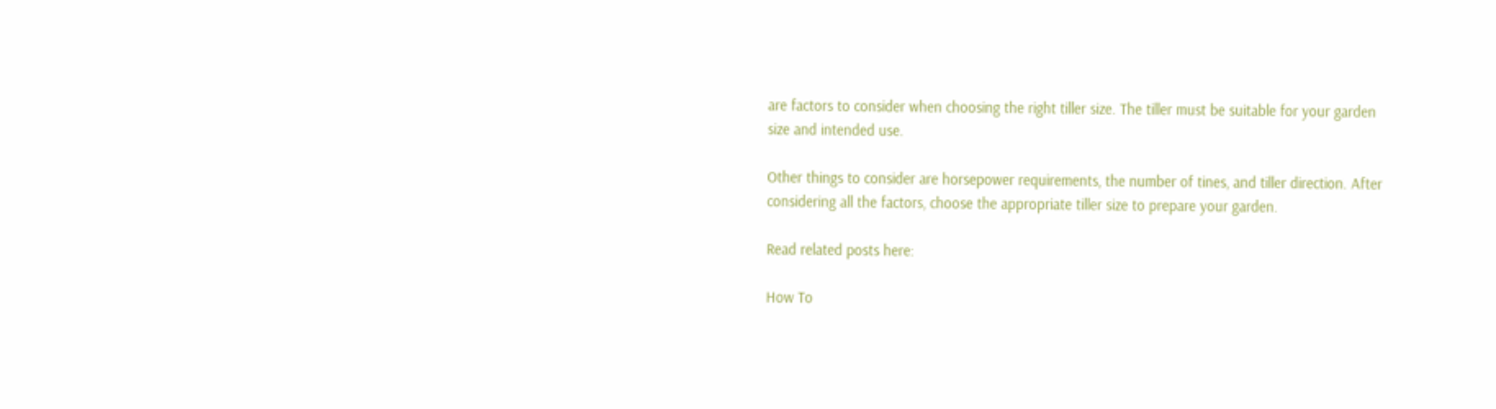are factors to consider when choosing the right tiller size. The tiller must be suitable for your garden size and intended use.

Other things to consider are horsepower requirements, the number of tines, and tiller direction. After considering all the factors, choose the appropriate tiller size to prepare your garden.

Read related posts here:

How To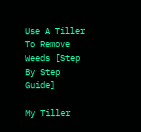Use A Tiller To Remove Weeds [Step By Step Guide]

My Tiller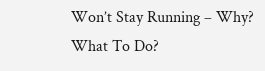Won’t Stay Running – Why? What To Do?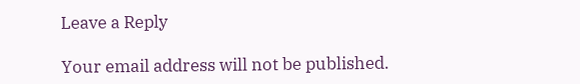Leave a Reply

Your email address will not be published.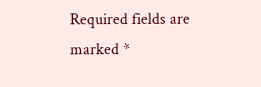Required fields are marked *